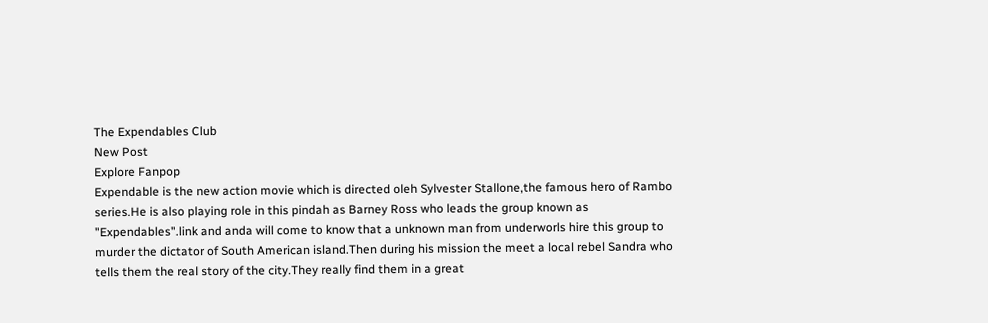The Expendables Club
New Post
Explore Fanpop
Expendable is the new action movie which is directed oleh Sylvester Stallone,the famous hero of Rambo series.He is also playing role in this pindah as Barney Ross who leads the group known as "Expendables".link and anda will come to know that a unknown man from underworls hire this group to murder the dictator of South American island.Then during his mission the meet a local rebel Sandra who tells them the real story of the city.They really find them in a great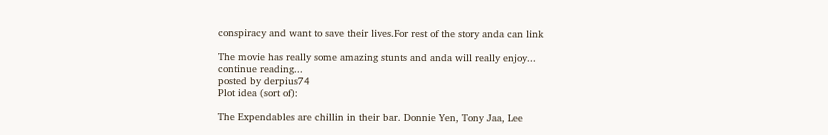conspiracy and want to save their lives.For rest of the story anda can link

The movie has really some amazing stunts and anda will really enjoy...
continue reading...
posted by derpius74
Plot idea (sort of):

The Expendables are chillin in their bar. Donnie Yen, Tony Jaa, Lee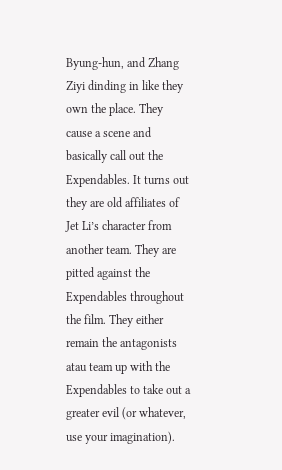Byung-hun, and Zhang Ziyi dinding in like they own the place. They cause a scene and basically call out the Expendables. It turns out they are old affiliates of Jet Li’s character from another team. They are pitted against the Expendables throughout the film. They either remain the antagonists atau team up with the Expendables to take out a greater evil (or whatever, use your imagination).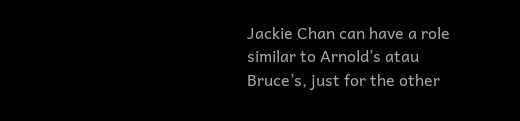Jackie Chan can have a role similar to Arnold’s atau Bruce’s, just for the other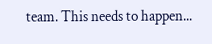team. This needs to happen...